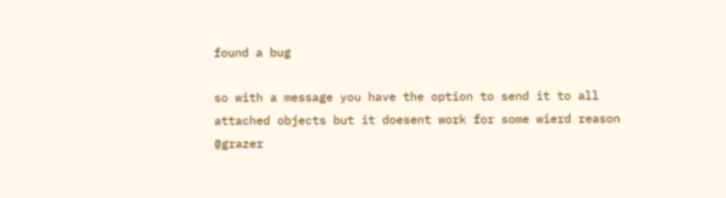found a bug

so with a message you have the option to send it to all attached objects but it doesent work for some wierd reason @grazer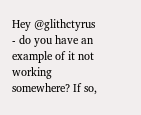Hey @glithctyrus - do you have an example of it not working somewhere? If so,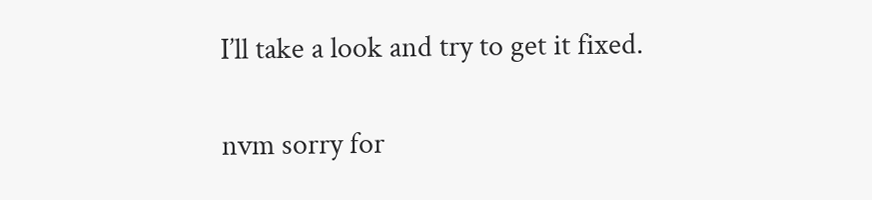I’ll take a look and try to get it fixed.

nvm sorry for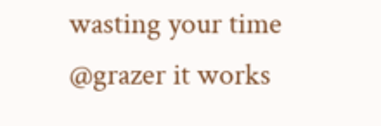wasting your time @grazer it works